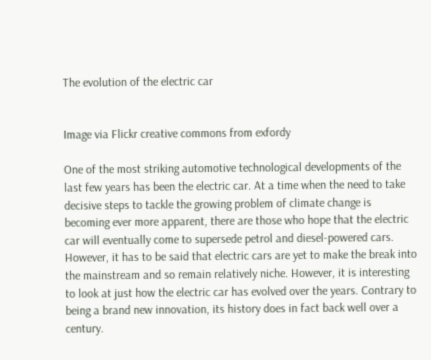The evolution of the electric car


Image via Flickr creative commons from exfordy

One of the most striking automotive technological developments of the last few years has been the electric car. At a time when the need to take decisive steps to tackle the growing problem of climate change is becoming ever more apparent, there are those who hope that the electric car will eventually come to supersede petrol and diesel-powered cars. However, it has to be said that electric cars are yet to make the break into the mainstream and so remain relatively niche. However, it is interesting to look at just how the electric car has evolved over the years. Contrary to being a brand new innovation, its history does in fact back well over a century.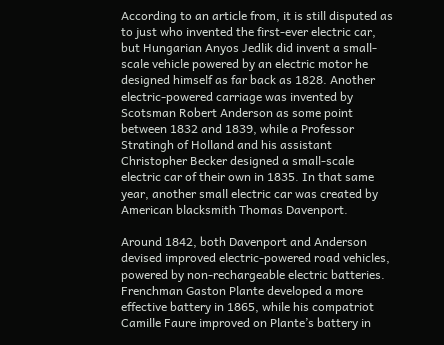According to an article from, it is still disputed as to just who invented the first-ever electric car, but Hungarian Anyos Jedlik did invent a small-scale vehicle powered by an electric motor he designed himself as far back as 1828. Another electric-powered carriage was invented by Scotsman Robert Anderson as some point between 1832 and 1839, while a Professor Stratingh of Holland and his assistant Christopher Becker designed a small-scale electric car of their own in 1835. In that same year, another small electric car was created by American blacksmith Thomas Davenport.

Around 1842, both Davenport and Anderson devised improved electric-powered road vehicles, powered by non-rechargeable electric batteries. Frenchman Gaston Plante developed a more effective battery in 1865, while his compatriot Camille Faure improved on Plante’s battery in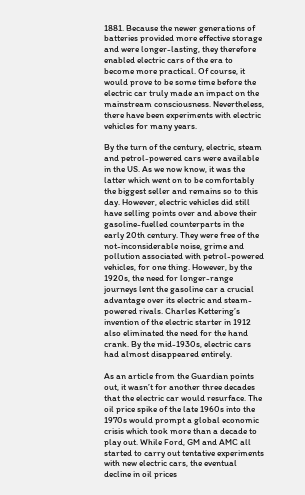1881. Because the newer generations of batteries provided more effective storage and were longer-lasting, they therefore enabled electric cars of the era to become more practical. Of course, it would prove to be some time before the electric car truly made an impact on the mainstream consciousness. Nevertheless, there have been experiments with electric vehicles for many years.

By the turn of the century, electric, steam and petrol-powered cars were available in the US. As we now know, it was the latter which went on to be comfortably the biggest seller and remains so to this day. However, electric vehicles did still have selling points over and above their gasoline-fuelled counterparts in the early 20th century. They were free of the not-inconsiderable noise, grime and pollution associated with petrol-powered vehicles, for one thing. However, by the 1920s, the need for longer-range journeys lent the gasoline car a crucial advantage over its electric and steam-powered rivals. Charles Kettering’s invention of the electric starter in 1912 also eliminated the need for the hand crank. By the mid-1930s, electric cars had almost disappeared entirely.

As an article from the Guardian points out, it wasn’t for another three decades that the electric car would resurface. The oil price spike of the late 1960s into the 1970s would prompt a global economic crisis which took more than a decade to play out. While Ford, GM and AMC all started to carry out tentative experiments with new electric cars, the eventual decline in oil prices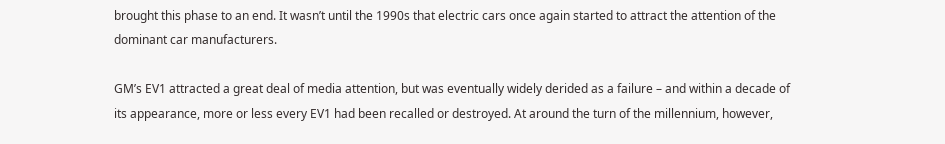brought this phase to an end. It wasn’t until the 1990s that electric cars once again started to attract the attention of the dominant car manufacturers.

GM’s EV1 attracted a great deal of media attention, but was eventually widely derided as a failure – and within a decade of its appearance, more or less every EV1 had been recalled or destroyed. At around the turn of the millennium, however,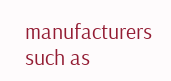manufacturers such as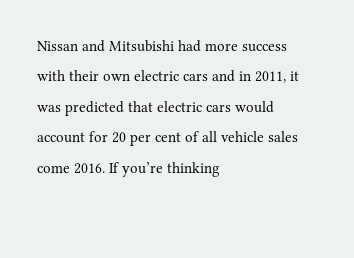Nissan and Mitsubishi had more success with their own electric cars and in 2011, it was predicted that electric cars would account for 20 per cent of all vehicle sales come 2016. If you’re thinking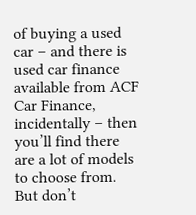of buying a used car – and there is used car finance available from ACF Car Finance, incidentally – then you’ll find there are a lot of models to choose from. But don’t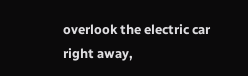overlook the electric car right away,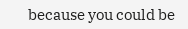because you could be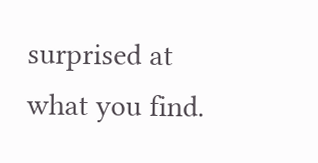surprised at what you find.